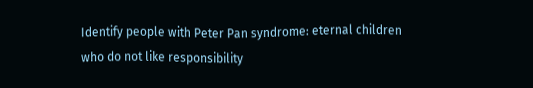Identify people with Peter Pan syndrome: eternal children who do not like responsibility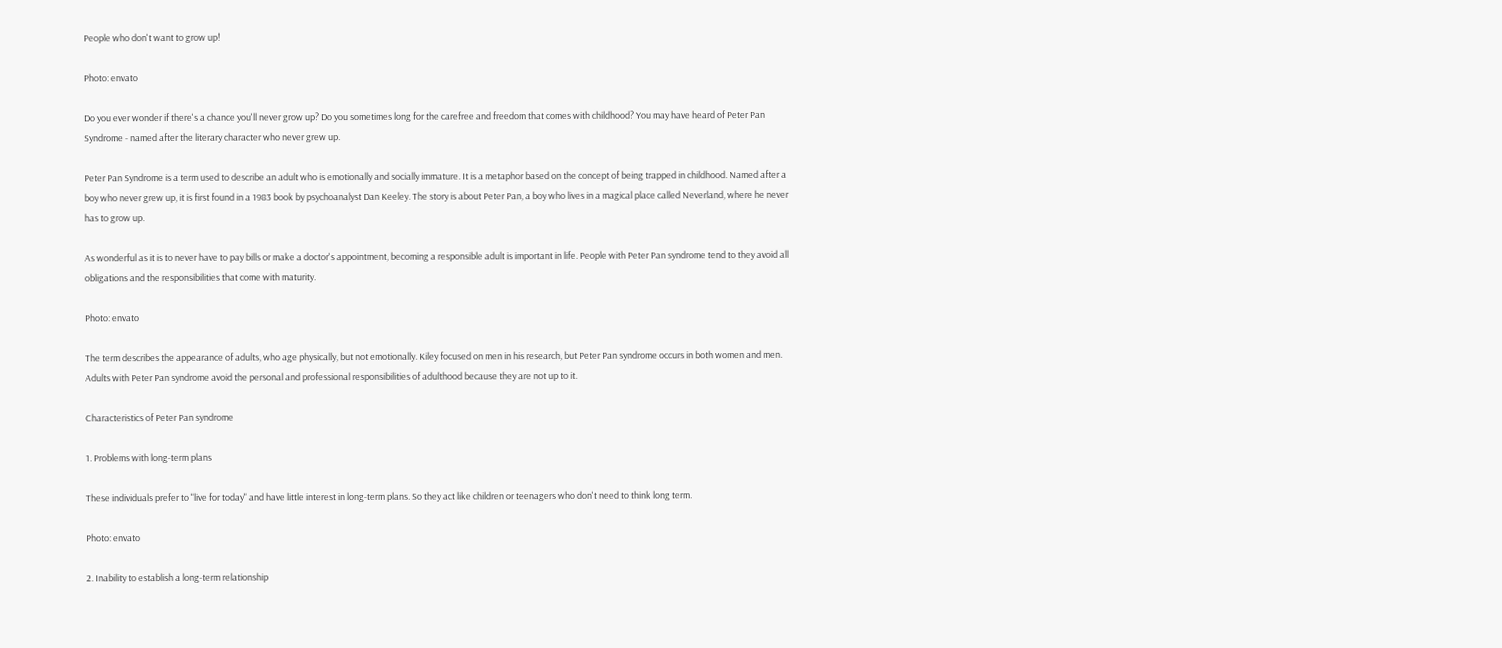People who don't want to grow up!

Photo: envato

Do you ever wonder if there's a chance you'll never grow up? Do you sometimes long for the carefree and freedom that comes with childhood? You may have heard of Peter Pan Syndrome - named after the literary character who never grew up.

Peter Pan Syndrome is a term used to describe an adult who is emotionally and socially immature. It is a metaphor based on the concept of being trapped in childhood. Named after a boy who never grew up, it is first found in a 1983 book by psychoanalyst Dan Keeley. The story is about Peter Pan, a boy who lives in a magical place called Neverland, where he never has to grow up.

As wonderful as it is to never have to pay bills or make a doctor's appointment, becoming a responsible adult is important in life. People with Peter Pan syndrome tend to they avoid all obligations and the responsibilities that come with maturity.

Photo: envato

The term describes the appearance of adults, who age physically, but not emotionally. Kiley focused on men in his research, but Peter Pan syndrome occurs in both women and men. Adults with Peter Pan syndrome avoid the personal and professional responsibilities of adulthood because they are not up to it.

Characteristics of Peter Pan syndrome

1. Problems with long-term plans

These individuals prefer to "live for today" and have little interest in long-term plans. So they act like children or teenagers who don't need to think long term.

Photo: envato

2. Inability to establish a long-term relationship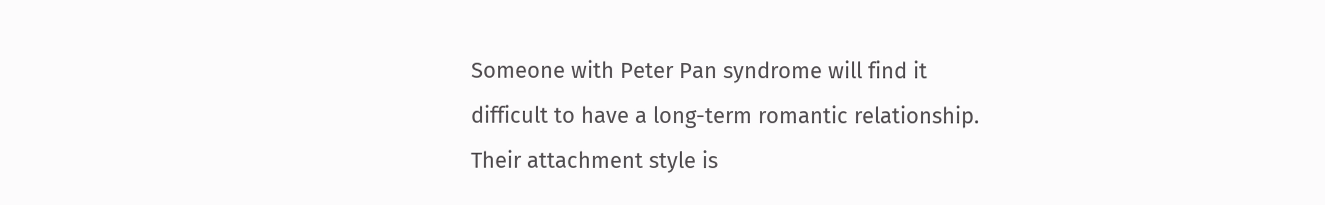Someone with Peter Pan syndrome will find it difficult to have a long-term romantic relationship. Their attachment style is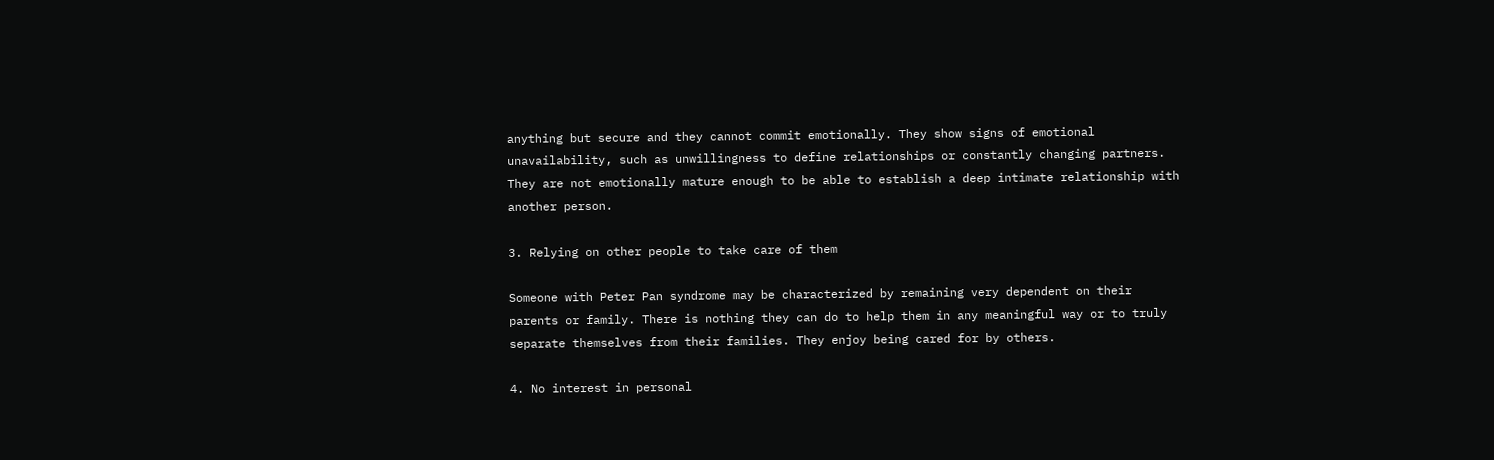anything but secure and they cannot commit emotionally. They show signs of emotional unavailability, such as unwillingness to define relationships or constantly changing partners. They are not emotionally mature enough to be able to establish a deep intimate relationship with another person.

3. Relying on other people to take care of them

Someone with Peter Pan syndrome may be characterized by remaining very dependent on their parents or family. There is nothing they can do to help them in any meaningful way or to truly separate themselves from their families. They enjoy being cared for by others.

4. No interest in personal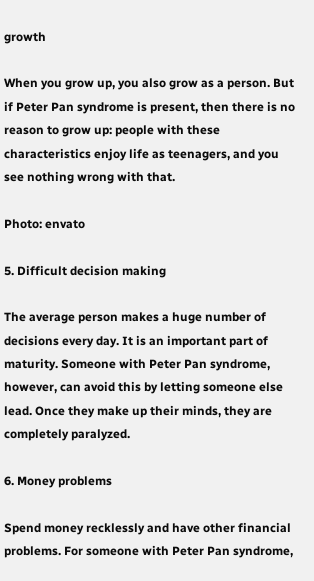growth

When you grow up, you also grow as a person. But if Peter Pan syndrome is present, then there is no reason to grow up: people with these characteristics enjoy life as teenagers, and you see nothing wrong with that.

Photo: envato

5. Difficult decision making

The average person makes a huge number of decisions every day. It is an important part of maturity. Someone with Peter Pan syndrome, however, can avoid this by letting someone else lead. Once they make up their minds, they are completely paralyzed.

6. Money problems

Spend money recklessly and have other financial problems. For someone with Peter Pan syndrome,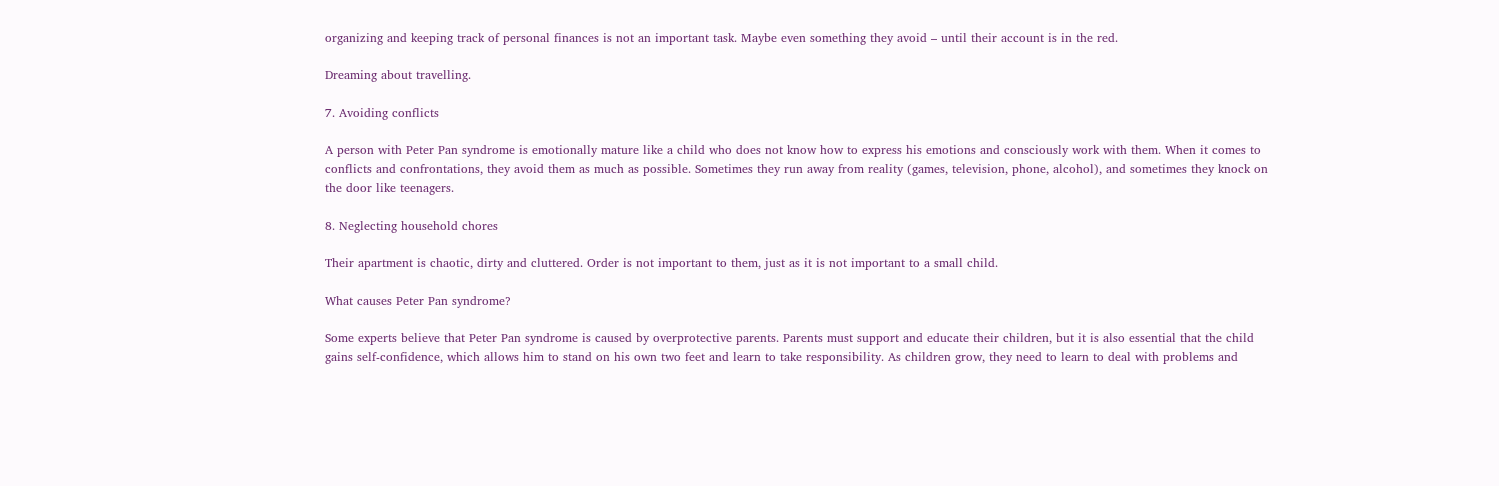organizing and keeping track of personal finances is not an important task. Maybe even something they avoid – until their account is in the red.

Dreaming about travelling.

7. Avoiding conflicts

A person with Peter Pan syndrome is emotionally mature like a child who does not know how to express his emotions and consciously work with them. When it comes to conflicts and confrontations, they avoid them as much as possible. Sometimes they run away from reality (games, television, phone, alcohol), and sometimes they knock on the door like teenagers.

8. Neglecting household chores

Their apartment is chaotic, dirty and cluttered. Order is not important to them, just as it is not important to a small child.

What causes Peter Pan syndrome?

Some experts believe that Peter Pan syndrome is caused by overprotective parents. Parents must support and educate their children, but it is also essential that the child gains self-confidence, which allows him to stand on his own two feet and learn to take responsibility. As children grow, they need to learn to deal with problems and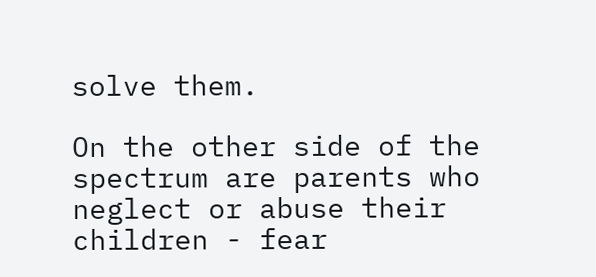solve them.

On the other side of the spectrum are parents who neglect or abuse their children - fear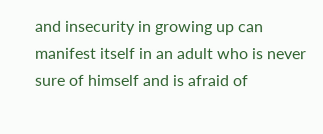and insecurity in growing up can manifest itself in an adult who is never sure of himself and is afraid of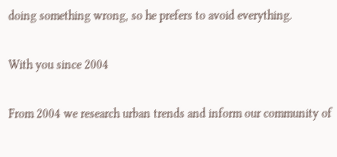doing something wrong, so he prefers to avoid everything.

With you since 2004

From 2004 we research urban trends and inform our community of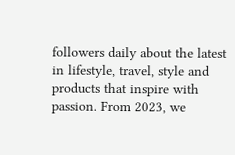followers daily about the latest in lifestyle, travel, style and products that inspire with passion. From 2023, we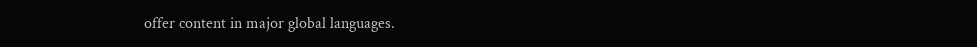offer content in major global languages.